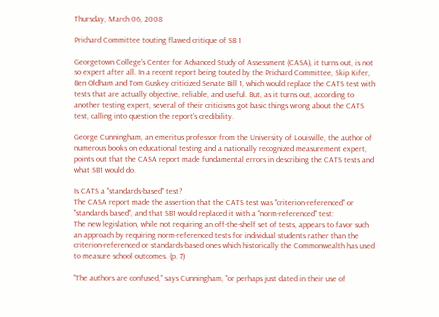Thursday, March 06, 2008

Prichard Committee touting flawed critique of SB 1

Georgetown College's Center for Advanced Study of Assessment (CASA), it turns out, is not so expert after all. In a recent report being touted by the Prichard Committee, Skip Kifer, Ben Oldham and Tom Guskey criticized Senate Bill 1, which would replace the CATS test with tests that are actually objective, reliable, and useful. But, as it turns out, according to another testing expert, several of their criticisms got basic things wrong about the CATS test, calling into question the report's credibility.

George Cunningham, an emeritus professor from the University of Louisville, the author of numerous books on educational testing and a nationally recognized measurement expert, points out that the CASA report made fundamental errors in describing the CATS tests and what SB1 would do.

Is CATS a "standards-based" test?
The CASA report made the assertion that the CATS test was "criterion-referenced" or "standards based", and that SB1 would replaced it with a "norm-referenced" test:
The new legislation, while not requiring an off-the-shelf set of tests, appears to favor such an approach by requiring norm-referenced tests for individual students rather than the criterion-referenced or standards-based ones which historically the Commonwealth has used to measure school outcomes. (p. 7)

"The authors are confused," says Cunningham, "or perhaps just dated in their use of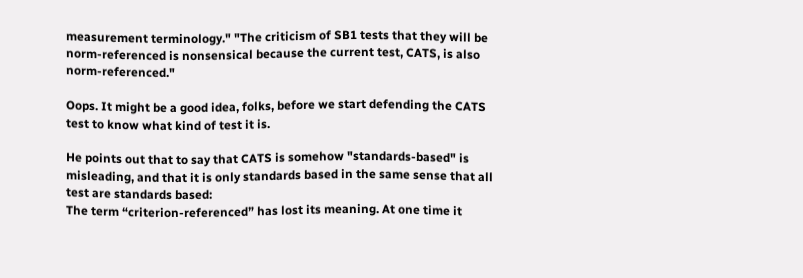measurement terminology." "The criticism of SB1 tests that they will be norm-referenced is nonsensical because the current test, CATS, is also norm-referenced."

Oops. It might be a good idea, folks, before we start defending the CATS test to know what kind of test it is.

He points out that to say that CATS is somehow "standards-based" is misleading, and that it is only standards based in the same sense that all test are standards based:
The term “criterion-referenced” has lost its meaning. At one time it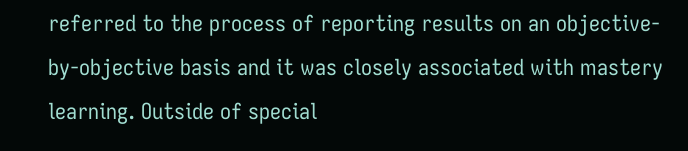referred to the process of reporting results on an objective-by-objective basis and it was closely associated with mastery learning. Outside of special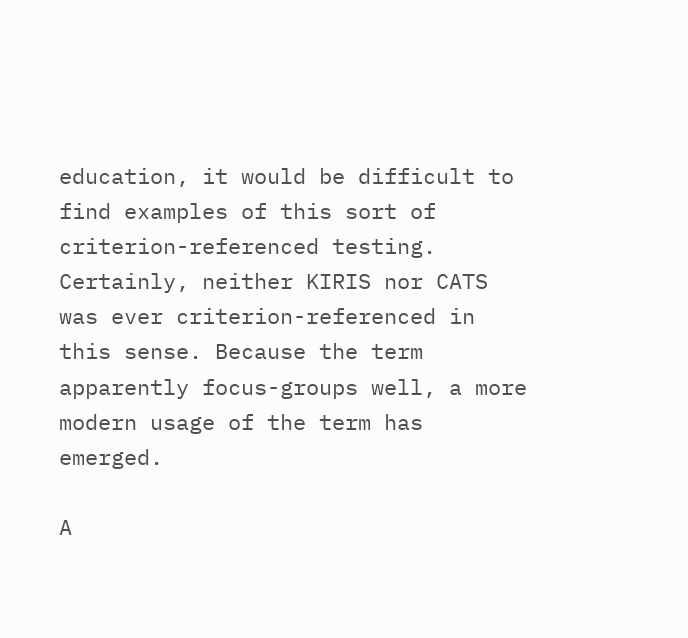education, it would be difficult to find examples of this sort of criterion-referenced testing. Certainly, neither KIRIS nor CATS was ever criterion-referenced in this sense. Because the term apparently focus-groups well, a more modern usage of the term has emerged.

A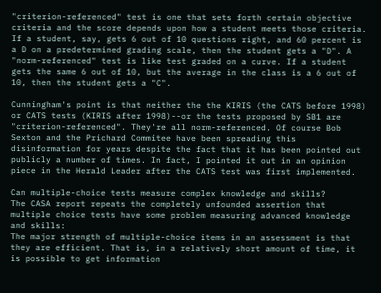"criterion-referenced" test is one that sets forth certain objective criteria and the score depends upon how a student meets those criteria. If a student, say, gets 6 out of 10 questions right, and 60 percent is a D on a predetermined grading scale, then the student gets a "D". A "norm-referenced" test is like test graded on a curve. If a student gets the same 6 out of 10, but the average in the class is a 6 out of 10, then the student gets a "C".

Cunningham's point is that neither the the KIRIS (the CATS before 1998) or CATS tests (KIRIS after 1998)--or the tests proposed by SB1 are "criterion-referenced". They're all norm-referenced. Of course Bob Sexton and the Prichard Commitee have been spreading this disinformation for years despite the fact that it has been pointed out publicly a number of times. In fact, I pointed it out in an opinion piece in the Herald Leader after the CATS test was first implemented.

Can multiple-choice tests measure complex knowledge and skills?
The CASA report repeats the completely unfounded assertion that multiple choice tests have some problem measuring advanced knowledge and skills:
The major strength of multiple-choice items in an assessment is that they are efficient. That is, in a relatively short amount of time, it is possible to get information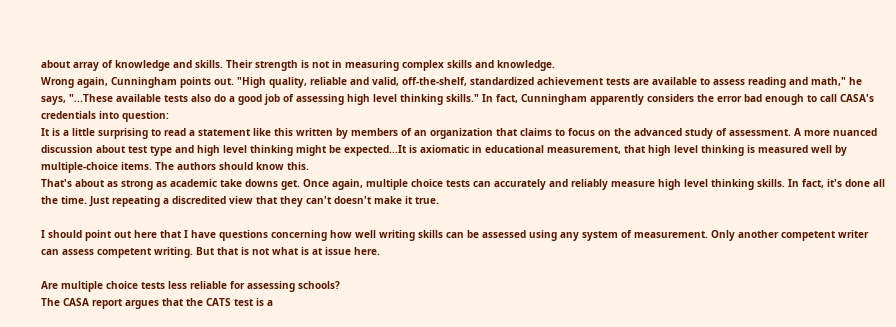about array of knowledge and skills. Their strength is not in measuring complex skills and knowledge.
Wrong again, Cunningham points out. "High quality, reliable and valid, off-the-shelf, standardized achievement tests are available to assess reading and math," he says, "...These available tests also do a good job of assessing high level thinking skills." In fact, Cunningham apparently considers the error bad enough to call CASA's credentials into question:
It is a little surprising to read a statement like this written by members of an organization that claims to focus on the advanced study of assessment. A more nuanced discussion about test type and high level thinking might be expected...It is axiomatic in educational measurement, that high level thinking is measured well by multiple-choice items. The authors should know this.
That's about as strong as academic take downs get. Once again, multiple choice tests can accurately and reliably measure high level thinking skills. In fact, it's done all the time. Just repeating a discredited view that they can't doesn't make it true.

I should point out here that I have questions concerning how well writing skills can be assessed using any system of measurement. Only another competent writer can assess competent writing. But that is not what is at issue here.

Are multiple choice tests less reliable for assessing schools?
The CASA report argues that the CATS test is a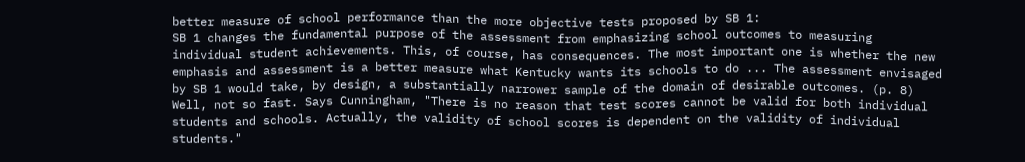better measure of school performance than the more objective tests proposed by SB 1:
SB 1 changes the fundamental purpose of the assessment from emphasizing school outcomes to measuring individual student achievements. This, of course, has consequences. The most important one is whether the new emphasis and assessment is a better measure what Kentucky wants its schools to do ... The assessment envisaged by SB 1 would take, by design, a substantially narrower sample of the domain of desirable outcomes. (p. 8)
Well, not so fast. Says Cunningham, "There is no reason that test scores cannot be valid for both individual students and schools. Actually, the validity of school scores is dependent on the validity of individual students."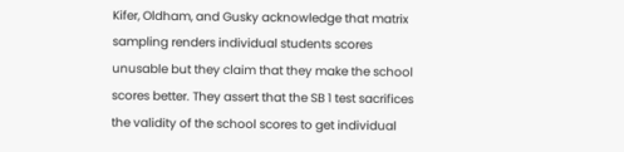Kifer, Oldham, and Gusky acknowledge that matrix sampling renders individual students scores unusable but they claim that they make the school scores better. They assert that the SB 1 test sacrifices the validity of the school scores to get individual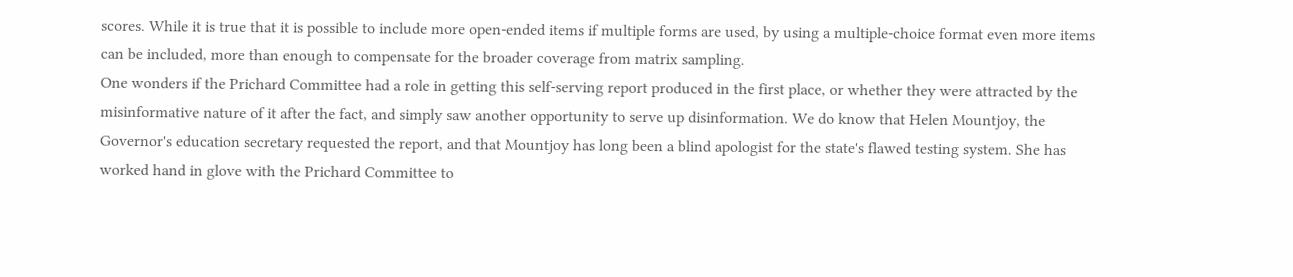scores. While it is true that it is possible to include more open-ended items if multiple forms are used, by using a multiple-choice format even more items can be included, more than enough to compensate for the broader coverage from matrix sampling.
One wonders if the Prichard Committee had a role in getting this self-serving report produced in the first place, or whether they were attracted by the misinformative nature of it after the fact, and simply saw another opportunity to serve up disinformation. We do know that Helen Mountjoy, the Governor's education secretary requested the report, and that Mountjoy has long been a blind apologist for the state's flawed testing system. She has worked hand in glove with the Prichard Committee to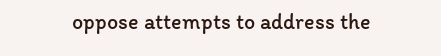oppose attempts to address the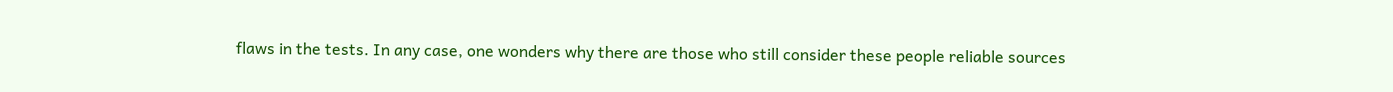flaws in the tests. In any case, one wonders why there are those who still consider these people reliable sources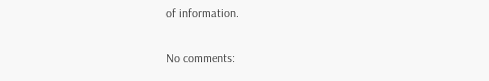of information.

No comments: